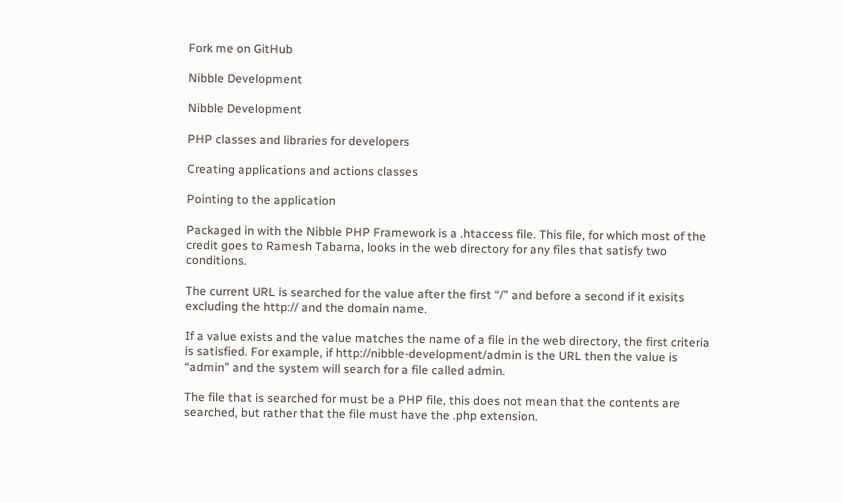Fork me on GitHub

Nibble Development

Nibble Development

PHP classes and libraries for developers

Creating applications and actions classes

Pointing to the application

Packaged in with the Nibble PHP Framework is a .htaccess file. This file, for which most of the credit goes to Ramesh Tabarna, looks in the web directory for any files that satisfy two conditions.

The current URL is searched for the value after the first “/” and before a second if it exisits excluding the http:// and the domain name.

If a value exists and the value matches the name of a file in the web directory, the first criteria is satisfied. For example, if http://nibble-development/admin is the URL then the value is “admin” and the system will search for a file called admin.

The file that is searched for must be a PHP file, this does not mean that the contents are searched, but rather that the file must have the .php extension.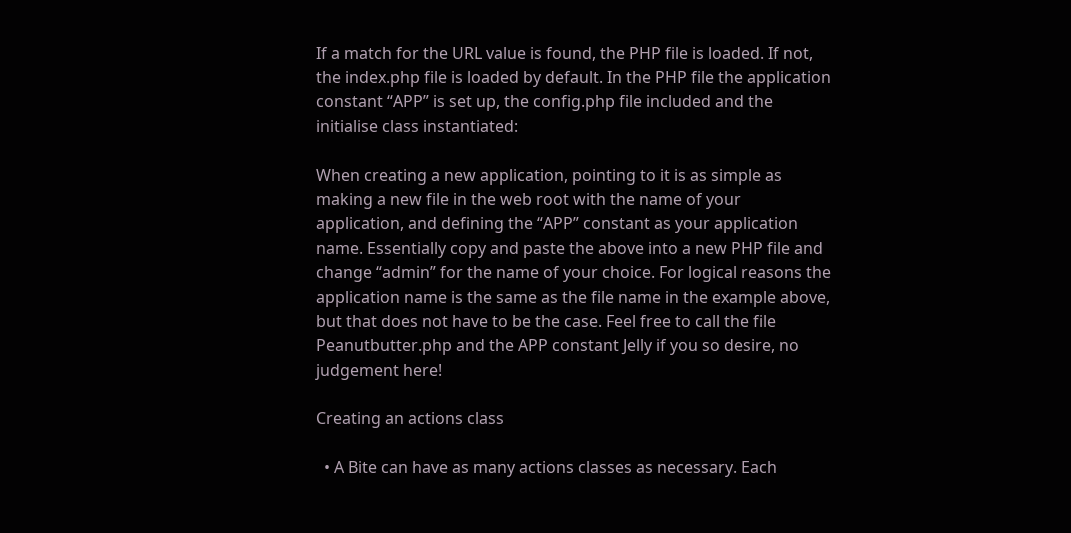If a match for the URL value is found, the PHP file is loaded. If not, the index.php file is loaded by default. In the PHP file the application constant “APP” is set up, the config.php file included and the initialise class instantiated:

When creating a new application, pointing to it is as simple as making a new file in the web root with the name of your application, and defining the “APP” constant as your application name. Essentially copy and paste the above into a new PHP file and change “admin” for the name of your choice. For logical reasons the application name is the same as the file name in the example above, but that does not have to be the case. Feel free to call the file Peanutbutter.php and the APP constant Jelly if you so desire, no judgement here!

Creating an actions class

  • A Bite can have as many actions classes as necessary. Each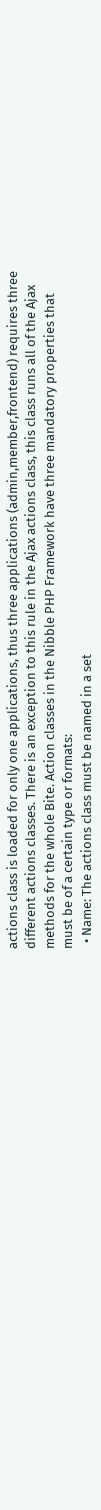actions class is loaded for only one applications, thus three applications (admin,member,frontend) requires three different actions classes. There is an exception to this rule in the Ajax actions class, this class runs all of the Ajax methods for the whole Bite. Action classes in the Nibble PHP Framework have three mandatory properties that must be of a certain type or formats:
  • Name: The actions class must be named in a set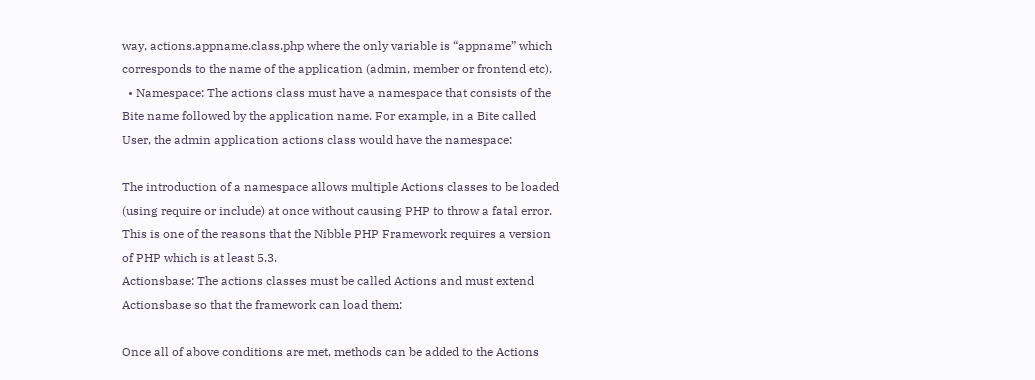way, actions.appname.class.php where the only variable is “appname” which corresponds to the name of the application (admin, member or frontend etc).
  • Namespace: The actions class must have a namespace that consists of the Bite name followed by the application name. For example, in a Bite called User, the admin application actions class would have the namespace:

The introduction of a namespace allows multiple Actions classes to be loaded (using require or include) at once without causing PHP to throw a fatal error. This is one of the reasons that the Nibble PHP Framework requires a version of PHP which is at least 5.3.
Actionsbase: The actions classes must be called Actions and must extend Actionsbase so that the framework can load them:

Once all of above conditions are met, methods can be added to the Actions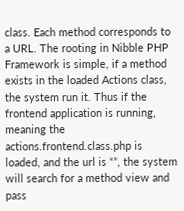class. Each method corresponds to a URL. The rooting in Nibble PHP Framework is simple, if a method exists in the loaded Actions class, the system run it. Thus if the frontend application is running, meaning the actions.frontend.class.php is loaded, and the url is “”, the system will search for a method view and pass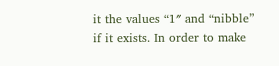it the values “1″ and “nibble” if it exists. In order to make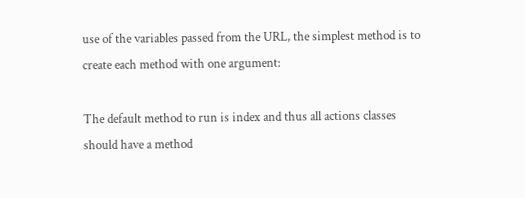use of the variables passed from the URL, the simplest method is to create each method with one argument:

The default method to run is index and thus all actions classes should have a method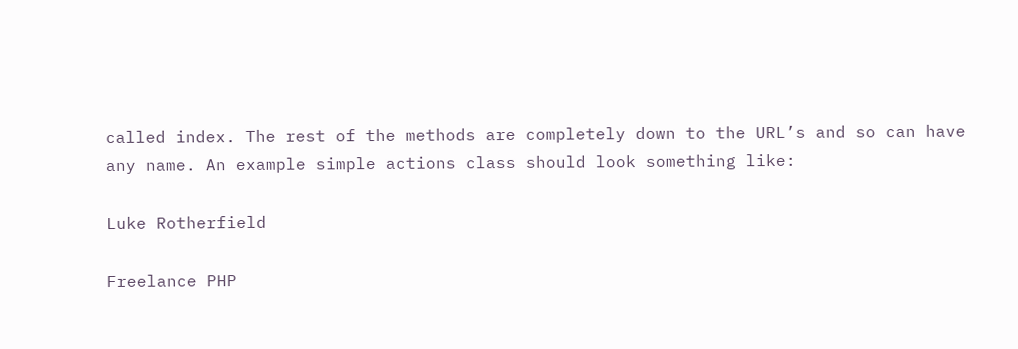called index. The rest of the methods are completely down to the URL’s and so can have any name. An example simple actions class should look something like:

Luke Rotherfield

Freelance PHP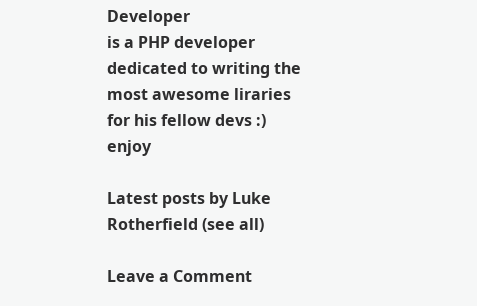Developer
is a PHP developer dedicated to writing the most awesome liraries for his fellow devs :) enjoy

Latest posts by Luke Rotherfield (see all)

Leave a Comment